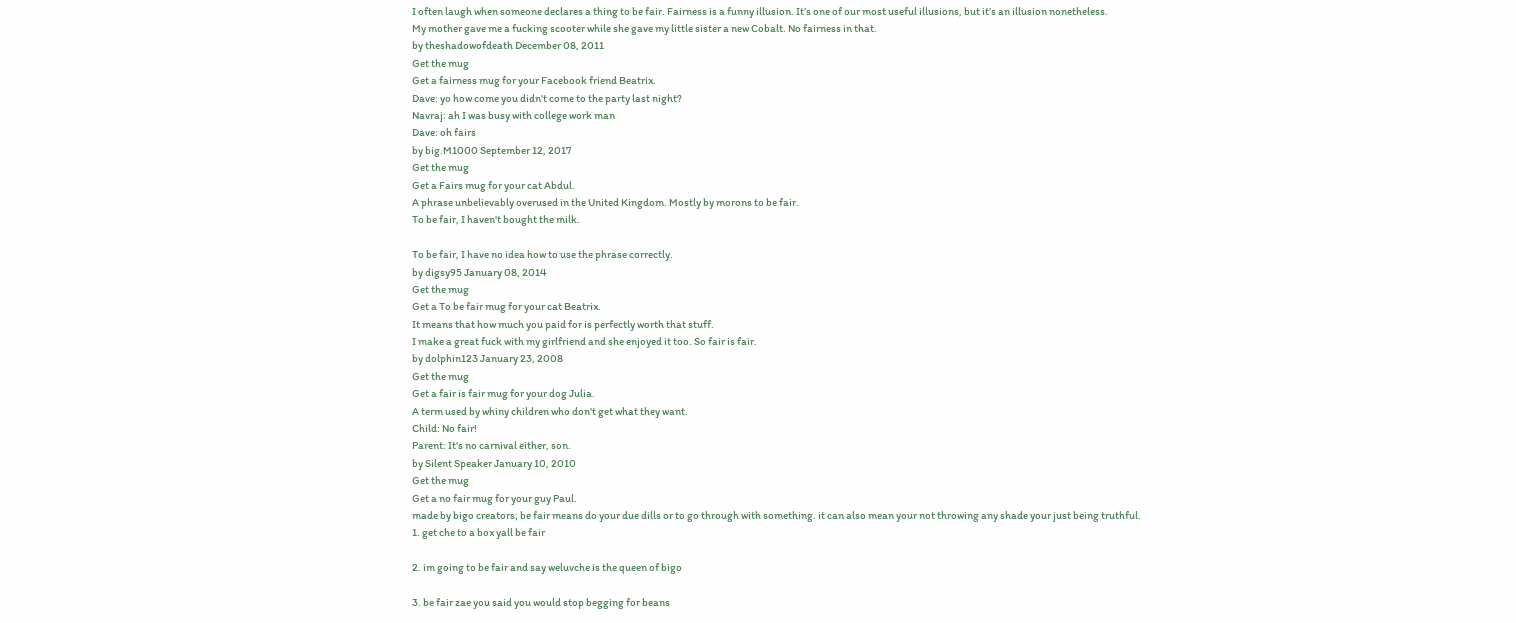I often laugh when someone declares a thing to be fair. Fairness is a funny illusion. It’s one of our most useful illusions, but it’s an illusion nonetheless.
My mother gave me a fucking scooter while she gave my little sister a new Cobalt. No fairness in that.
by theshadowofdeath December 08, 2011
Get the mug
Get a fairness mug for your Facebook friend Beatrix.
Dave: yo how come you didn't come to the party last night?
Navraj: ah I was busy with college work man
Dave: oh fairs
by big.M1000 September 12, 2017
Get the mug
Get a Fairs mug for your cat Abdul.
A phrase unbelievably overused in the United Kingdom. Mostly by morons to be fair.
To be fair, I haven't bought the milk.

To be fair, I have no idea how to use the phrase correctly.
by digsy95 January 08, 2014
Get the mug
Get a To be fair mug for your cat Beatrix.
It means that how much you paid for is perfectly worth that stuff.
I make a great fuck with my girlfriend and she enjoyed it too. So fair is fair.
by dolphin123 January 23, 2008
Get the mug
Get a fair is fair mug for your dog Julia.
A term used by whiny children who don't get what they want.
Child: No fair!
Parent: It's no carnival either, son.
by Silent Speaker January 10, 2010
Get the mug
Get a no fair mug for your guy Paul.
made by bigo creators; be fair means do your due dills or to go through with something. it can also mean your not throwing any shade your just being truthful.
1. get che to a box yall be fair

2. im going to be fair and say weluvche is the queen of bigo

3. be fair zae you said you would stop begging for beans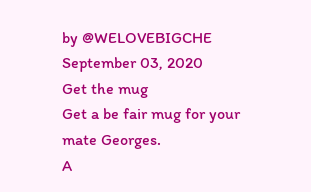by @WELOVEBIGCHE September 03, 2020
Get the mug
Get a be fair mug for your mate Georges.
A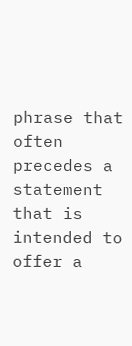phrase that often precedes a statement that is intended to offer a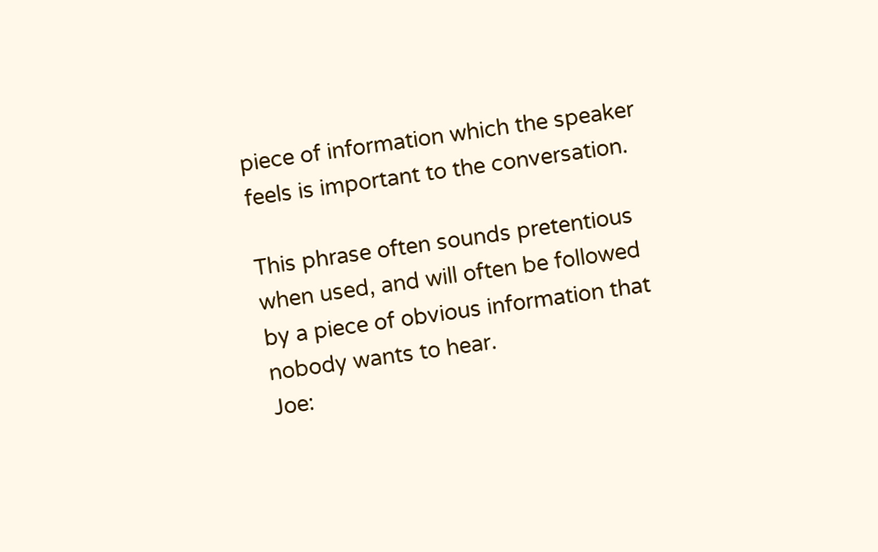piece of information which the speaker feels is important to the conversation.

This phrase often sounds pretentious when used, and will often be followed by a piece of obvious information that nobody wants to hear.
Joe: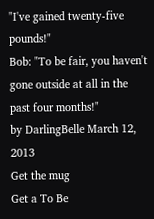"I've gained twenty-five pounds!"
Bob: "To be fair, you haven't gone outside at all in the past four months!"
by DarlingBelle March 12, 2013
Get the mug
Get a To Be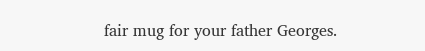fair mug for your father Georges.